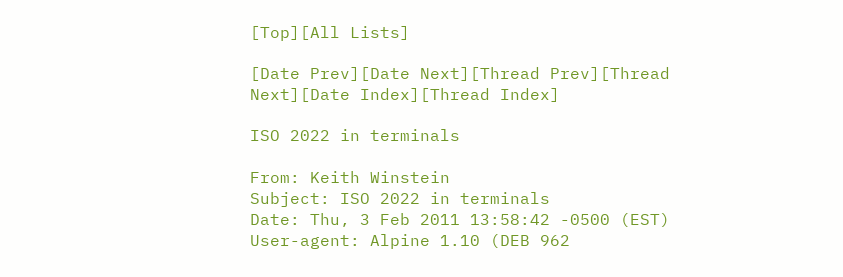[Top][All Lists]

[Date Prev][Date Next][Thread Prev][Thread Next][Date Index][Thread Index]

ISO 2022 in terminals

From: Keith Winstein
Subject: ISO 2022 in terminals
Date: Thu, 3 Feb 2011 13:58:42 -0500 (EST)
User-agent: Alpine 1.10 (DEB 962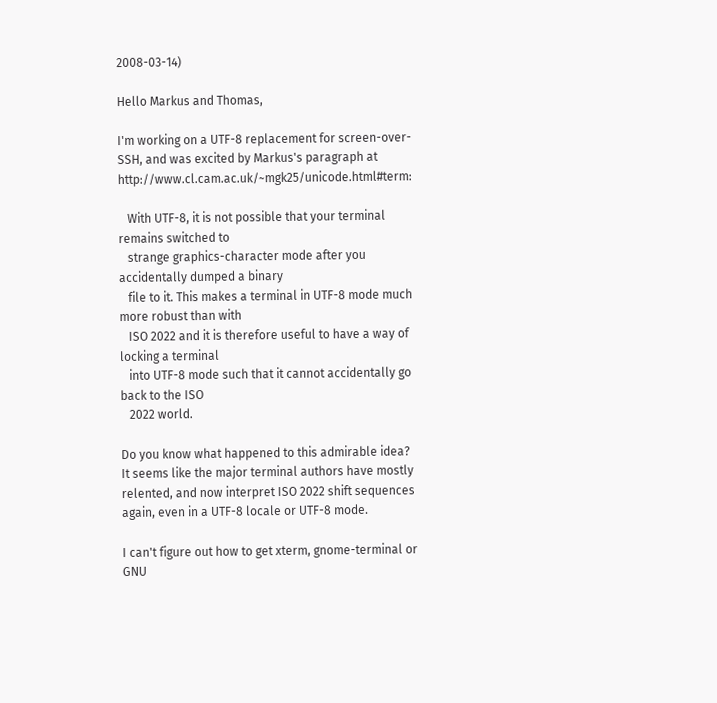2008-03-14)

Hello Markus and Thomas,

I'm working on a UTF-8 replacement for screen-over-SSH, and was excited by Markus's paragraph at http://www.cl.cam.ac.uk/~mgk25/unicode.html#term:

   With UTF-8, it is not possible that your terminal remains switched to
   strange graphics-character mode after you accidentally dumped a binary
   file to it. This makes a terminal in UTF-8 mode much more robust than with
   ISO 2022 and it is therefore useful to have a way of locking a terminal
   into UTF-8 mode such that it cannot accidentally go back to the ISO
   2022 world.

Do you know what happened to this admirable idea? It seems like the major terminal authors have mostly relented, and now interpret ISO 2022 shift sequences again, even in a UTF-8 locale or UTF-8 mode.

I can't figure out how to get xterm, gnome-terminal or GNU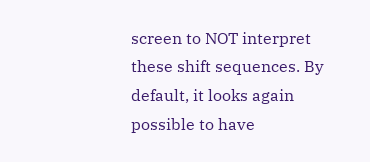screen to NOT interpret these shift sequences. By default, it looks again possible to have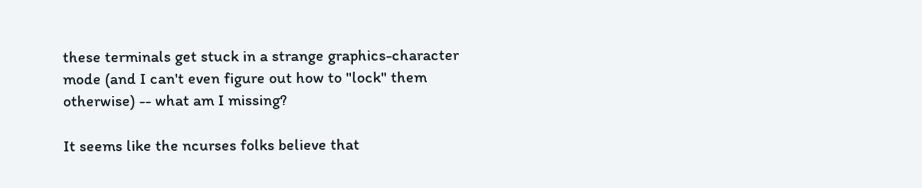these terminals get stuck in a strange graphics-character mode (and I can't even figure out how to "lock" them otherwise) -- what am I missing?

It seems like the ncurses folks believe that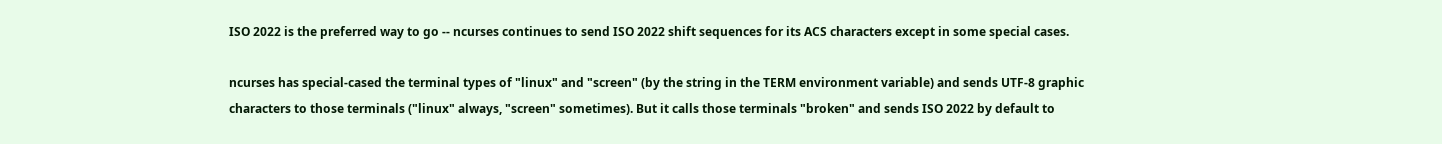ISO 2022 is the preferred way to go -- ncurses continues to send ISO 2022 shift sequences for its ACS characters except in some special cases.

ncurses has special-cased the terminal types of "linux" and "screen" (by the string in the TERM environment variable) and sends UTF-8 graphic characters to those terminals ("linux" always, "screen" sometimes). But it calls those terminals "broken" and sends ISO 2022 by default to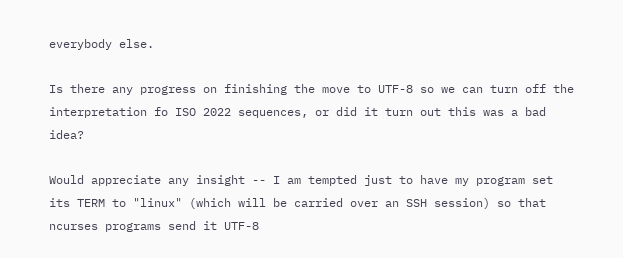everybody else.

Is there any progress on finishing the move to UTF-8 so we can turn off the interpretation fo ISO 2022 sequences, or did it turn out this was a bad idea?

Would appreciate any insight -- I am tempted just to have my program set its TERM to "linux" (which will be carried over an SSH session) so that ncurses programs send it UTF-8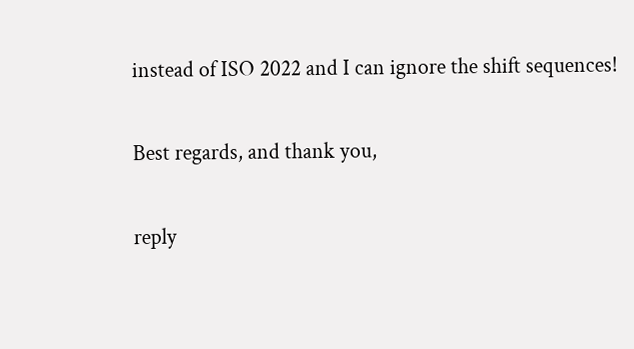instead of ISO 2022 and I can ignore the shift sequences!

Best regards, and thank you,

reply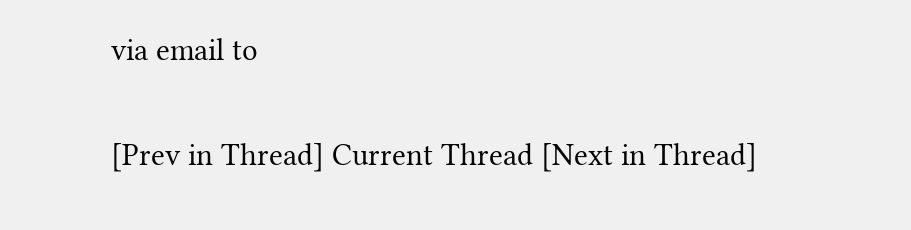via email to

[Prev in Thread] Current Thread [Next in Thread]